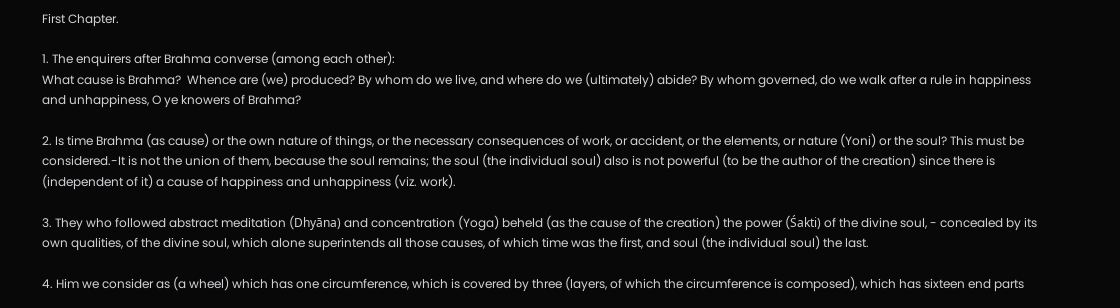First Chapter.

1. The enquirers after Brahma converse (among each other):
What cause is Brahma?  Whence are (we) produced? By whom do we live, and where do we (ultimately) abide? By whom governed, do we walk after a rule in happiness and unhappiness, O ye knowers of Brahma?

2. Is time Brahma (as cause) or the own nature of things, or the necessary consequences of work, or accident, or the elements, or nature (Yoni) or the soul? This must be considered.-It is not the union of them, because the soul remains; the soul (the individual soul) also is not powerful (to be the author of the creation) since there is (independent of it) a cause of happiness and unhappiness (viz. work).

3. They who followed abstract meditation (Dhyāna) and concentration (Yoga) beheld (as the cause of the creation) the power (Śakti) of the divine soul, - concealed by its own qualities, of the divine soul, which alone superintends all those causes, of which time was the first, and soul (the individual soul) the last.

4. Him we consider as (a wheel) which has one circumference, which is covered by three (layers, of which the circumference is composed), which has sixteen end parts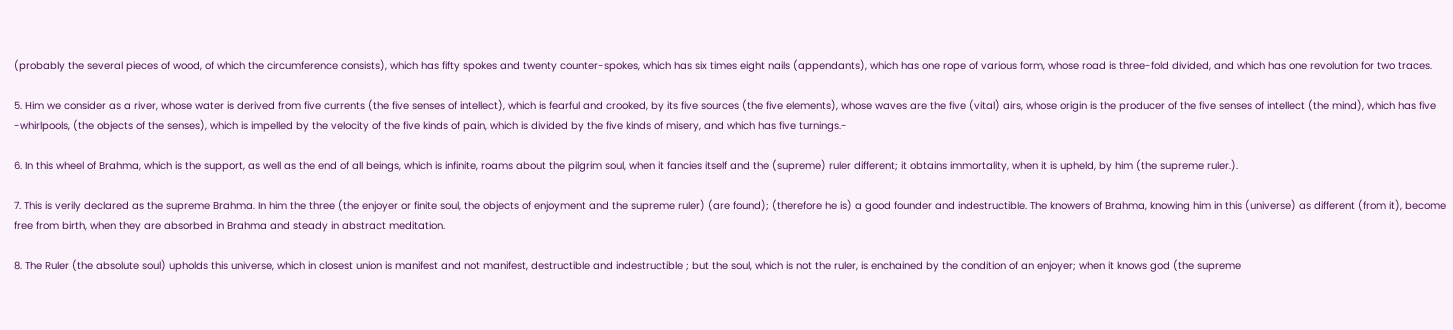(probably the several pieces of wood, of which the circumference consists), which has fifty spokes and twenty counter-spokes, which has six times eight nails (appendants), which has one rope of various form, whose road is three-fold divided, and which has one revolution for two traces.

5. Him we consider as a river, whose water is derived from five currents (the five senses of intellect), which is fearful and crooked, by its five sources (the five elements), whose waves are the five (vital) airs, whose origin is the producer of the five senses of intellect (the mind), which has five -whirlpools, (the objects of the senses), which is impelled by the velocity of the five kinds of pain, which is divided by the five kinds of misery, and which has five turnings.-

6. In this wheel of Brahma, which is the support, as well as the end of all beings, which is infinite, roams about the pilgrim soul, when it fancies itself and the (supreme) ruler different; it obtains immortality, when it is upheld, by him (the supreme ruler.).

7. This is verily declared as the supreme Brahma. In him the three (the enjoyer or finite soul, the objects of enjoyment and the supreme ruler) (are found); (therefore he is) a good founder and indestructible. The knowers of Brahma, knowing him in this (universe) as different (from it), become free from birth, when they are absorbed in Brahma and steady in abstract meditation.

8. The Ruler (the absolute soul) upholds this universe, which in closest union is manifest and not manifest, destructible and indestructible ; but the soul, which is not the ruler, is enchained by the condition of an enjoyer; when it knows god (the supreme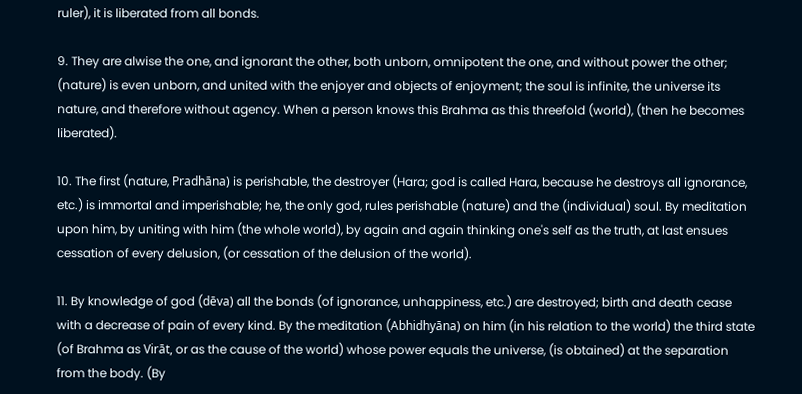ruler), it is liberated from all bonds.

9. They are alwise the one, and ignorant the other, both unborn, omnipotent the one, and without power the other; (nature) is even unborn, and united with the enjoyer and objects of enjoyment; the soul is infinite, the universe its nature, and therefore without agency. When a person knows this Brahma as this threefold (world), (then he becomes liberated).

10. The first (nature, Pradhāna) is perishable, the destroyer (Hara; god is called Hara, because he destroys all ignorance, etc.) is immortal and imperishable; he, the only god, rules perishable (nature) and the (individual) soul. By meditation upon him, by uniting with him (the whole world), by again and again thinking one's self as the truth, at last ensues cessation of every delusion, (or cessation of the delusion of the world).

11. By knowledge of god (dēva) all the bonds (of ignorance, unhappiness, etc.) are destroyed; birth and death cease with a decrease of pain of every kind. By the meditation (Abhidhyāna) on him (in his relation to the world) the third state (of Brahma as Virāt, or as the cause of the world) whose power equals the universe, (is obtained) at the separation from the body. (By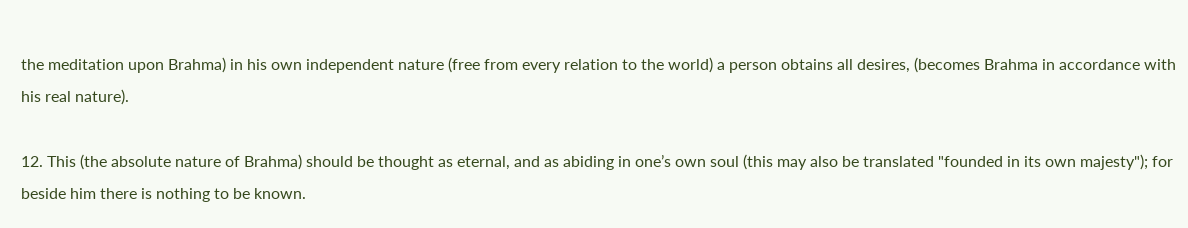the meditation upon Brahma) in his own independent nature (free from every relation to the world) a person obtains all desires, (becomes Brahma in accordance with his real nature).

12. This (the absolute nature of Brahma) should be thought as eternal, and as abiding in one’s own soul (this may also be translated "founded in its own majesty"); for beside him there is nothing to be known.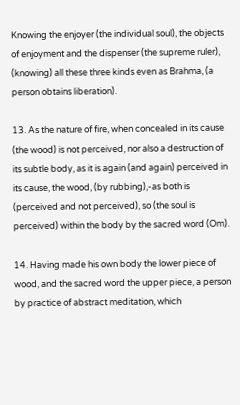Knowing the enjoyer (the individual soul), the objects of enjoyment and the dispenser (the supreme ruler), (knowing) all these three kinds even as Brahma, (a person obtains liberation).

13. As the nature of fire, when concealed in its cause (the wood) is not perceived, nor also a destruction of its subtle body, as it is again (and again) perceived in its cause, the wood, (by rubbing),-as both is (perceived and not perceived), so (the soul is perceived) within the body by the sacred word (Om).

14. Having made his own body the lower piece of wood, and the sacred word the upper piece, a person by practice of abstract meditation, which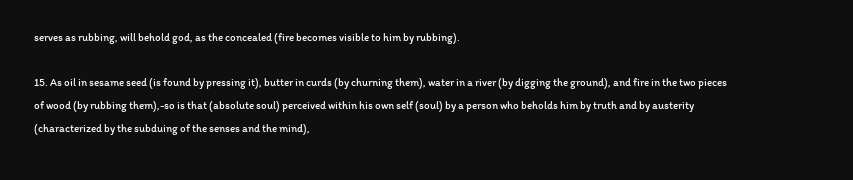serves as rubbing, will behold god, as the concealed (fire becomes visible to him by rubbing).

15. As oil in sesame seed (is found by pressing it), butter in curds (by churning them), water in a river (by digging the ground), and fire in the two pieces of wood (by rubbing them),-so is that (absolute soul) perceived within his own self (soul) by a person who beholds him by truth and by austerity (characterized by the subduing of the senses and the mind),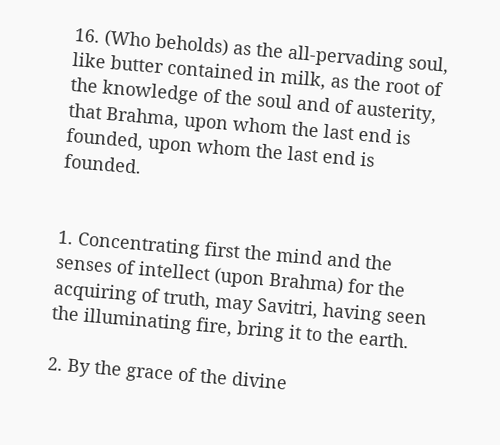16. (Who beholds) as the all-pervading soul, like butter contained in milk, as the root of the knowledge of the soul and of austerity, that Brahma, upon whom the last end is founded, upon whom the last end is founded.


1. Concentrating first the mind and the senses of intellect (upon Brahma) for the acquiring of truth, may Savitri, having seen the illuminating fire, bring it to the earth.

2. By the grace of the divine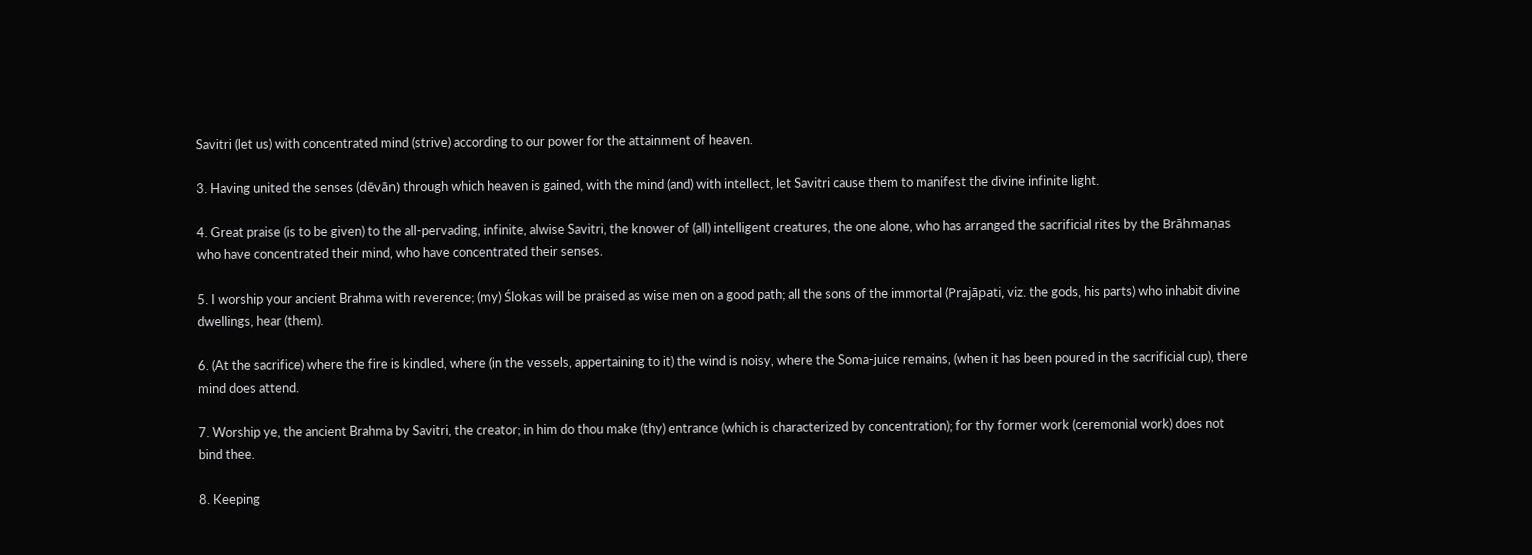Savitri (let us) with concentrated mind (strive) according to our power for the attainment of heaven.

3. Having united the senses (dēvān) through which heaven is gained, with the mind (and) with intellect, let Savitri cause them to manifest the divine infinite light.

4. Great praise (is to be given) to the all-pervading, infinite, alwise Savitri, the knower of (all) intelligent creatures, the one alone, who has arranged the sacrificial rites by the Brāhmaṇas who have concentrated their mind, who have concentrated their senses.

5. I worship your ancient Brahma with reverence; (my) Ślokas will be praised as wise men on a good path; all the sons of the immortal (Prajāpati, viz. the gods, his parts) who inhabit divine dwellings, hear (them).

6. (At the sacrifice) where the fire is kindled, where (in the vessels, appertaining to it) the wind is noisy, where the Soma-juice remains, (when it has been poured in the sacrificial cup), there mind does attend.

7. Worship ye, the ancient Brahma by Savitri, the creator; in him do thou make (thy) entrance (which is characterized by concentration); for thy former work (ceremonial work) does not bind thee.

8. Keeping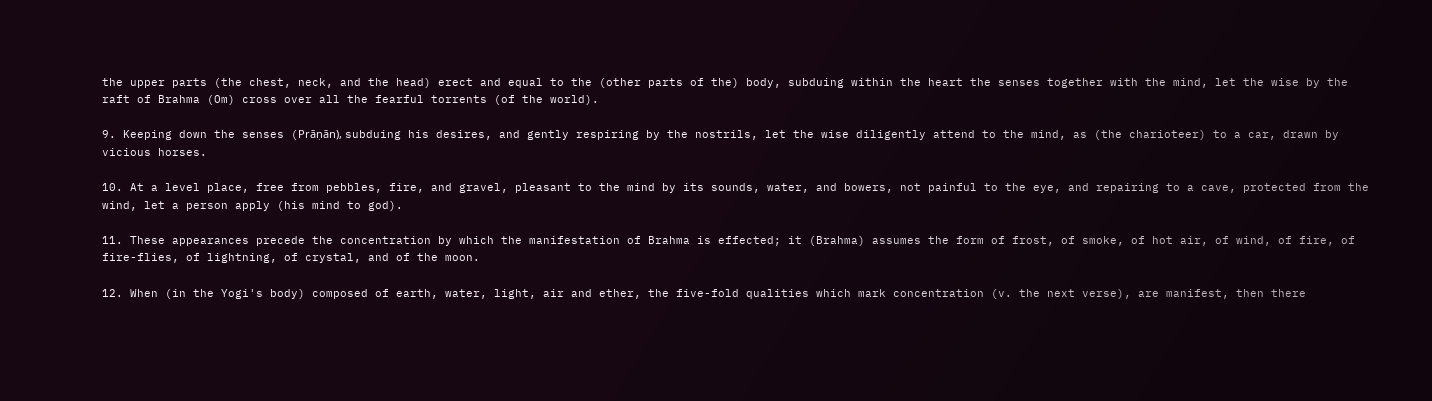the upper parts (the chest, neck, and the head) erect and equal to the (other parts of the) body, subduing within the heart the senses together with the mind, let the wise by the raft of Brahma (Om) cross over all the fearful torrents (of the world).

9. Keeping down the senses (Prāṇān), subduing his desires, and gently respiring by the nostrils, let the wise diligently attend to the mind, as (the charioteer) to a car, drawn by vicious horses.

10. At a level place, free from pebbles, fire, and gravel, pleasant to the mind by its sounds, water, and bowers, not painful to the eye, and repairing to a cave, protected from the wind, let a person apply (his mind to god).

11. These appearances precede the concentration by which the manifestation of Brahma is effected; it (Brahma) assumes the form of frost, of smoke, of hot air, of wind, of fire, of fire-flies, of lightning, of crystal, and of the moon.

12. When (in the Yogi's body) composed of earth, water, light, air and ether, the five-fold qualities which mark concentration (v. the next verse), are manifest, then there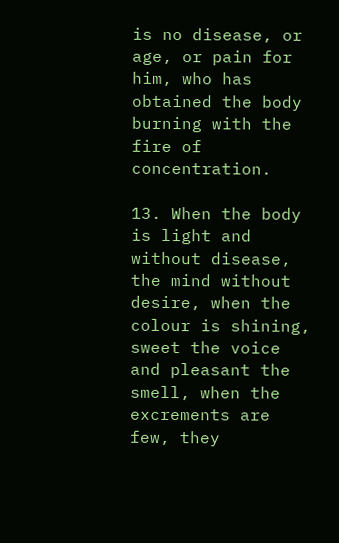is no disease, or age, or pain for him, who has obtained the body burning with the fire of concentration.

13. When the body is light and without disease, the mind without desire, when the colour is shining, sweet the voice and pleasant the smell, when the excrements are few, they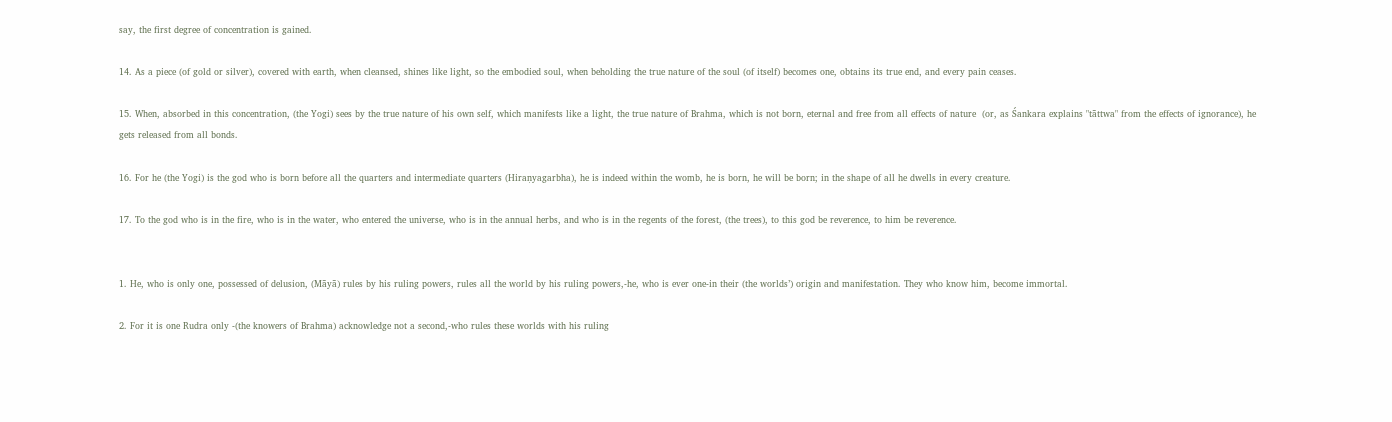say, the first degree of concentration is gained.

14. As a piece (of gold or silver), covered with earth, when cleansed, shines like light, so the embodied soul, when beholding the true nature of the soul (of itself) becomes one, obtains its true end, and every pain ceases.

15. When, absorbed in this concentration, (the Yogi) sees by the true nature of his own self, which manifests like a light, the true nature of Brahma, which is not born, eternal and free from all effects of nature  (or, as Śankara explains "tāttwa" from the effects of ignorance), he gets released from all bonds.

16. For he (the Yogi) is the god who is born before all the quarters and intermediate quarters (Hiraṇyagarbha), he is indeed within the womb, he is born, he will be born; in the shape of all he dwells in every creature.

17. To the god who is in the fire, who is in the water, who entered the universe, who is in the annual herbs, and who is in the regents of the forest, (the trees), to this god be reverence, to him be reverence.


1. He, who is only one, possessed of delusion, (Māyā) rules by his ruling powers, rules all the world by his ruling powers,-he, who is ever one-in their (the worlds’) origin and manifestation. They who know him, become immortal.

2. For it is one Rudra only -(the knowers of Brahma) acknowledge not a second,-who rules these worlds with his ruling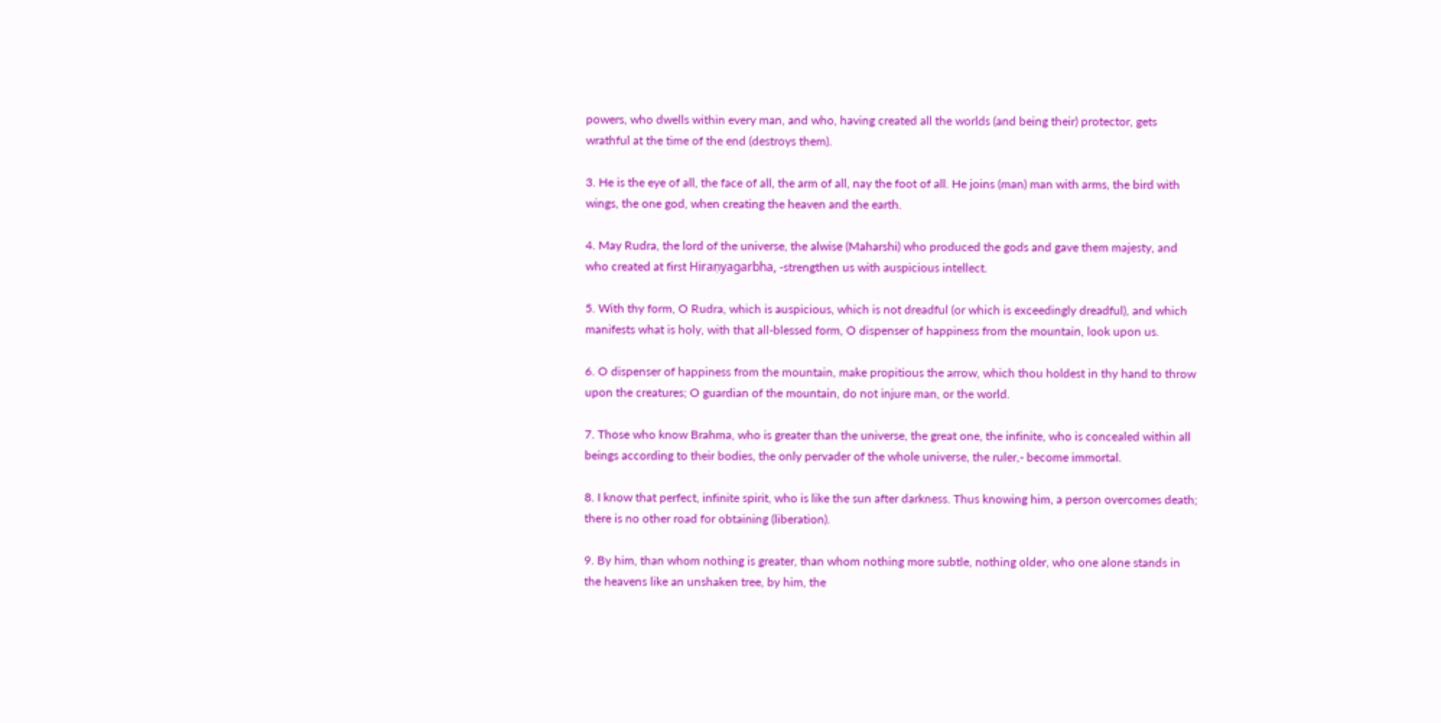powers, who dwells within every man, and who, having created all the worlds (and being their) protector, gets wrathful at the time of the end (destroys them).

3. He is the eye of all, the face of all, the arm of all, nay the foot of all. He joins (man) man with arms, the bird with wings, the one god, when creating the heaven and the earth.

4. May Rudra, the lord of the universe, the alwise (Maharshi) who produced the gods and gave them majesty, and who created at first Hiraṇyagarbha, -strengthen us with auspicious intellect.

5. With thy form, O Rudra, which is auspicious, which is not dreadful (or which is exceedingly dreadful), and which manifests what is holy, with that all-blessed form, O dispenser of happiness from the mountain, look upon us.

6. O dispenser of happiness from the mountain, make propitious the arrow, which thou holdest in thy hand to throw upon the creatures; O guardian of the mountain, do not injure man, or the world.

7. Those who know Brahma, who is greater than the universe, the great one, the infinite, who is concealed within all beings according to their bodies, the only pervader of the whole universe, the ruler,- become immortal.

8. I know that perfect, infinite spirit, who is like the sun after darkness. Thus knowing him, a person overcomes death; there is no other road for obtaining (liberation).

9. By him, than whom nothing is greater, than whom nothing more subtle, nothing older, who one alone stands in the heavens like an unshaken tree, by him, the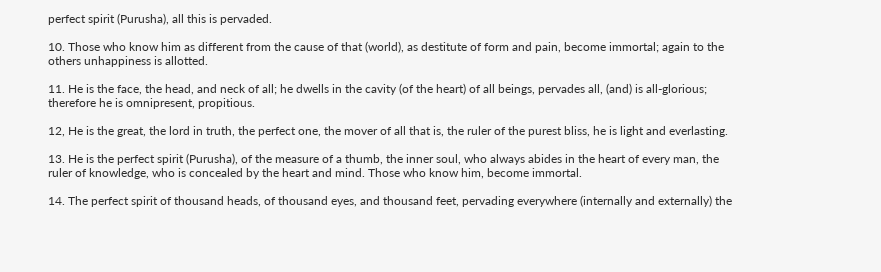perfect spirit (Purusha), all this is pervaded.

10. Those who know him as different from the cause of that (world), as destitute of form and pain, become immortal; again to the others unhappiness is allotted.

11. He is the face, the head, and neck of all; he dwells in the cavity (of the heart) of all beings, pervades all, (and) is all-glorious; therefore he is omnipresent, propitious.

12, He is the great, the lord in truth, the perfect one, the mover of all that is, the ruler of the purest bliss, he is light and everlasting.

13. He is the perfect spirit (Purusha), of the measure of a thumb, the inner soul, who always abides in the heart of every man, the ruler of knowledge, who is concealed by the heart and mind. Those who know him, become immortal.

14. The perfect spirit of thousand heads, of thousand eyes, and thousand feet, pervading everywhere (internally and externally) the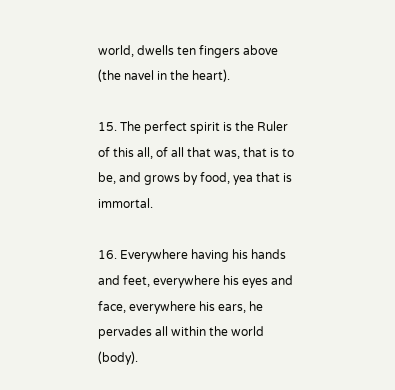world, dwells ten fingers above (the navel in the heart).

15. The perfect spirit is the Ruler of this all, of all that was, that is to be, and grows by food, yea that is immortal.

16. Everywhere having his hands and feet, everywhere his eyes and face, everywhere his ears, he pervades all within the world (body).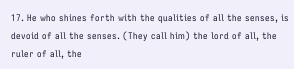17. He who shines forth with the qualities of all the senses, is devoid of all the senses. (They call him) the lord of all, the ruler of all, the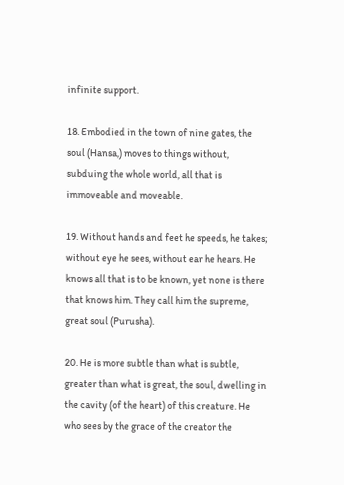infinite support.

18. Embodied in the town of nine gates, the soul (Hansa,) moves to things without, subduing the whole world, all that is immoveable and moveable.

19. Without hands and feet he speeds, he takes; without eye he sees, without ear he hears. He knows all that is to be known, yet none is there that knows him. They call him the supreme, great soul (Purusha).

20. He is more subtle than what is subtle, greater than what is great, the soul, dwelling in the cavity (of the heart) of this creature. He who sees by the grace of the creator the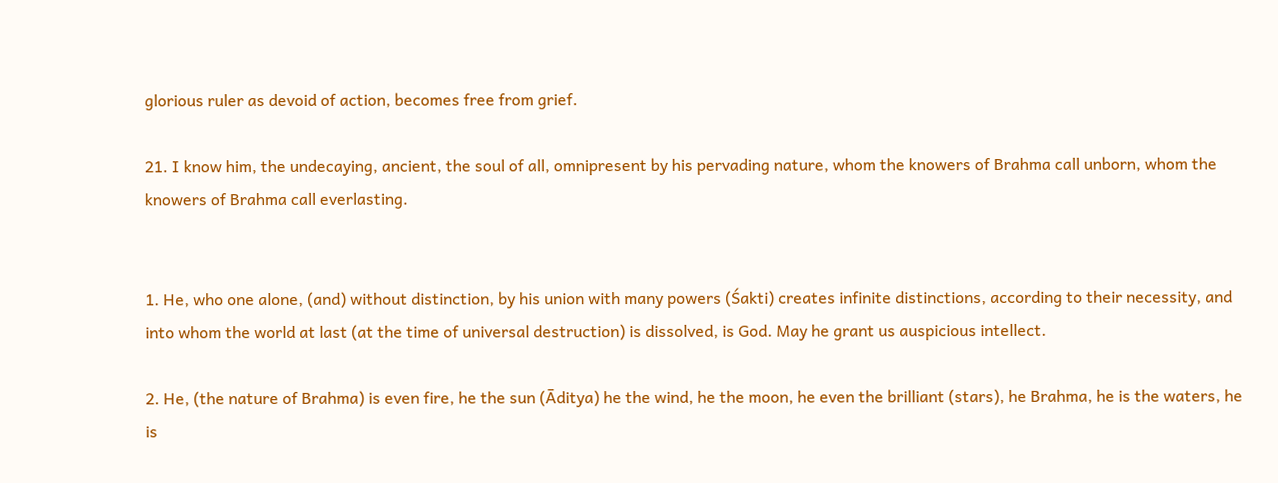glorious ruler as devoid of action, becomes free from grief.

21. I know him, the undecaying, ancient, the soul of all, omnipresent by his pervading nature, whom the knowers of Brahma call unborn, whom the knowers of Brahma call everlasting.


1. He, who one alone, (and) without distinction, by his union with many powers (Śakti) creates infinite distinctions, according to their necessity, and into whom the world at last (at the time of universal destruction) is dissolved, is God. May he grant us auspicious intellect.

2. He, (the nature of Brahma) is even fire, he the sun (Āditya) he the wind, he the moon, he even the brilliant (stars), he Brahma, he is the waters, he is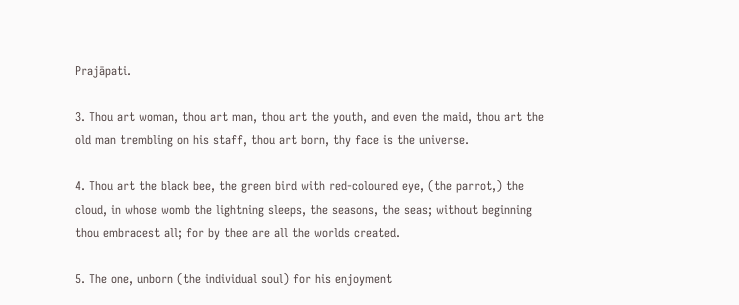Prajāpati.

3. Thou art woman, thou art man, thou art the youth, and even the maid, thou art the old man trembling on his staff, thou art born, thy face is the universe.

4. Thou art the black bee, the green bird with red-coloured eye, (the parrot,) the cloud, in whose womb the lightning sleeps, the seasons, the seas; without beginning thou embracest all; for by thee are all the worlds created.

5. The one, unborn (the individual soul) for his enjoyment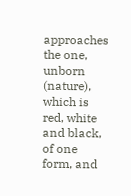approaches the one, unborn (nature), which is red, white and black, of one form, and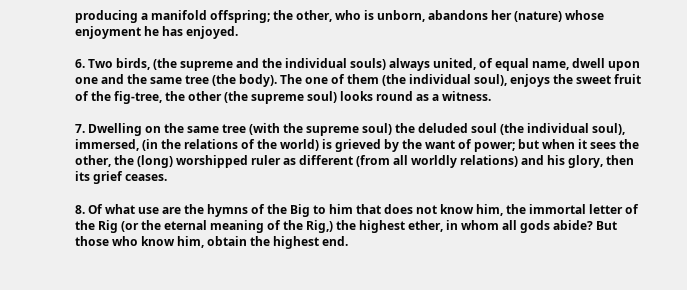producing a manifold offspring; the other, who is unborn, abandons her (nature) whose enjoyment he has enjoyed.

6. Two birds, (the supreme and the individual souls) always united, of equal name, dwell upon one and the same tree (the body). The one of them (the individual soul), enjoys the sweet fruit of the fig-tree, the other (the supreme soul) looks round as a witness.

7. Dwelling on the same tree (with the supreme soul) the deluded soul (the individual soul), immersed, (in the relations of the world) is grieved by the want of power; but when it sees the other, the (long) worshipped ruler as different (from all worldly relations) and his glory, then its grief ceases.

8. Of what use are the hymns of the Big to him that does not know him, the immortal letter of the Rig (or the eternal meaning of the Rig,) the highest ether, in whom all gods abide? But those who know him, obtain the highest end.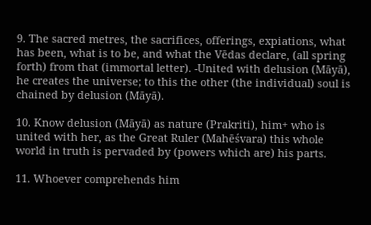9. The sacred metres, the sacrifices, offerings, expiations, what has been, what is to be, and what the Vēdas declare, (all spring forth) from that (immortal letter). -United with delusion (Māyā), he creates the universe; to this the other (the individual) soul is chained by delusion (Māyā).

10. Know delusion (Māyā) as nature (Prakriti), him+ who is united with her, as the Great Ruler (Mahēśvara) this whole world in truth is pervaded by (powers which are) his parts.

11. Whoever comprehends him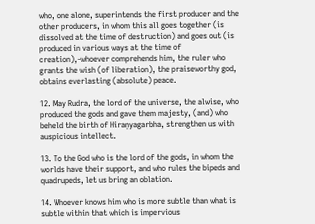who, one alone, superintends the first producer and the other producers, in whom this all goes together (is dissolved at the time of destruction) and goes out (is produced in various ways at the time of creation),-whoever comprehends him, the ruler who grants the wish (of liberation), the praiseworthy god, obtains everlasting (absolute) peace.

12. May Rudra, the lord of the universe, the alwise, who produced the gods and gave them majesty, (and) who beheld the birth of Hiraṇyagarbha, strengthen us with auspicious intellect.

13. To the God who is the lord of the gods, in whom the worlds have their support, and who rules the bipeds and quadrupeds, let us bring an oblation.

14. Whoever knows him who is more subtle than what is subtle within that which is impervious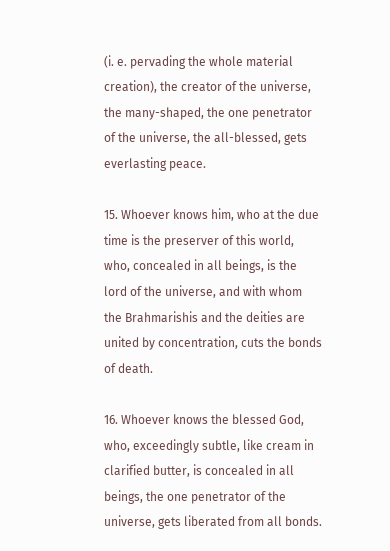(i. e. pervading the whole material creation), the creator of the universe, the many-shaped, the one penetrator of the universe, the all-blessed, gets everlasting peace.

15. Whoever knows him, who at the due time is the preserver of this world, who, concealed in all beings, is the lord of the universe, and with whom the Brahmarishis and the deities are united by concentration, cuts the bonds of death.

16. Whoever knows the blessed God, who, exceedingly subtle, like cream in clarified butter, is concealed in all beings, the one penetrator of the universe, gets liberated from all bonds.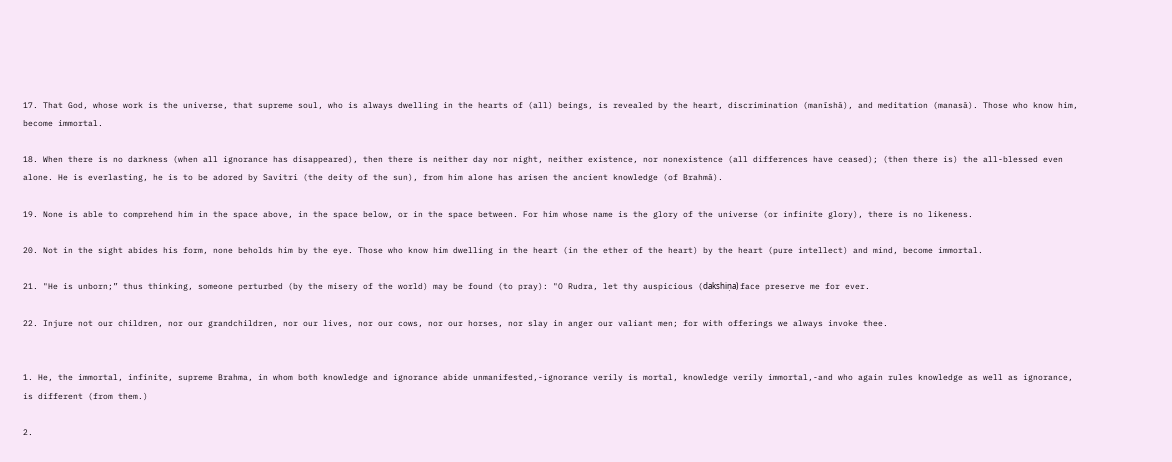17. That God, whose work is the universe, that supreme soul, who is always dwelling in the hearts of (all) beings, is revealed by the heart, discrimination (manīshā), and meditation (manasā). Those who know him, become immortal.

18. When there is no darkness (when all ignorance has disappeared), then there is neither day nor night, neither existence, nor nonexistence (all differences have ceased); (then there is) the all-blessed even alone. He is everlasting, he is to be adored by Savitri (the deity of the sun), from him alone has arisen the ancient knowledge (of Brahmā).

19. None is able to comprehend him in the space above, in the space below, or in the space between. For him whose name is the glory of the universe (or infinite glory), there is no likeness.

20. Not in the sight abides his form, none beholds him by the eye. Those who know him dwelling in the heart (in the ether of the heart) by the heart (pure intellect) and mind, become immortal.

21. "He is unborn;” thus thinking, someone perturbed (by the misery of the world) may be found (to pray): "O Rudra, let thy auspicious (dakshiṇa) face preserve me for ever.

22. Injure not our children, nor our grandchildren, nor our lives, nor our cows, nor our horses, nor slay in anger our valiant men; for with offerings we always invoke thee.


1. He, the immortal, infinite, supreme Brahma, in whom both knowledge and ignorance abide unmanifested,-ignorance verily is mortal, knowledge verily immortal,-and who again rules knowledge as well as ignorance, is different (from them.)

2.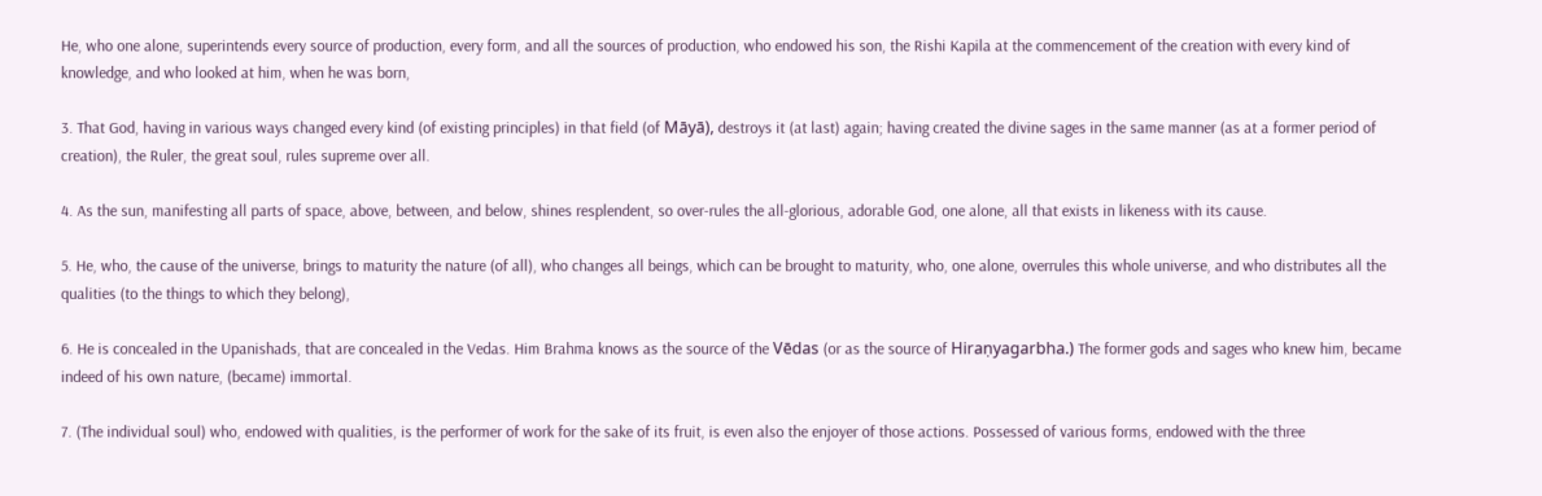He, who one alone, superintends every source of production, every form, and all the sources of production, who endowed his son, the Rishi Kapila at the commencement of the creation with every kind of knowledge, and who looked at him, when he was born,

3. That God, having in various ways changed every kind (of existing principles) in that field (of Māyā), destroys it (at last) again; having created the divine sages in the same manner (as at a former period of creation), the Ruler, the great soul, rules supreme over all.

4. As the sun, manifesting all parts of space, above, between, and below, shines resplendent, so over-rules the all-glorious, adorable God, one alone, all that exists in likeness with its cause.

5. He, who, the cause of the universe, brings to maturity the nature (of all), who changes all beings, which can be brought to maturity, who, one alone, overrules this whole universe, and who distributes all the qualities (to the things to which they belong),

6. He is concealed in the Upanishads, that are concealed in the Vedas. Him Brahma knows as the source of the Vēdas (or as the source of Hiraṇyagarbha.) The former gods and sages who knew him, became indeed of his own nature, (became) immortal.

7. (The individual soul) who, endowed with qualities, is the performer of work for the sake of its fruit, is even also the enjoyer of those actions. Possessed of various forms, endowed with the three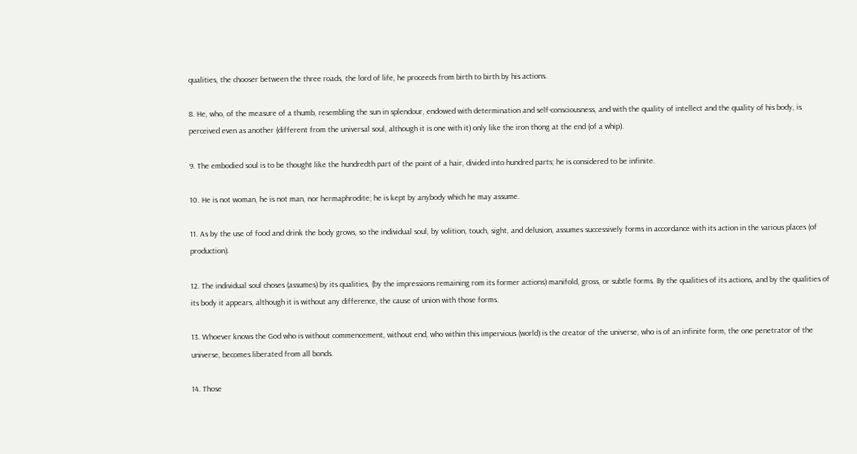qualities, the chooser between the three roads, the lord of life, he proceeds from birth to birth by his actions.

8. He, who, of the measure of a thumb, resembling the sun in splendour, endowed with determination and self-consciousness, and with the quality of intellect and the quality of his body, is perceived even as another (different from the universal soul, although it is one with it) only like the iron thong at the end (of a whip).

9. The embodied soul is to be thought like the hundredth part of the point of a hair, divided into hundred parts; he is considered to be infinite.

10. He is not woman, he is not man, nor hermaphrodite; he is kept by anybody which he may assume.

11. As by the use of food and drink the body grows, so the individual soul, by volition, touch, sight, and delusion, assumes successively forms in accordance with its action in the various places (of production).

12. The individual soul choses (assumes) by its qualities, (by the impressions remaining rom its former actions) manifold, gross, or subtle forms. By the qualities of its actions, and by the qualities of its body it appears, although it is without any difference, the cause of union with those forms.

13. Whoever knows the God who is without commencement, without end, who within this impervious (world) is the creator of the universe, who is of an infinite form, the one penetrator of the universe, becomes liberated from all bonds.

14. Those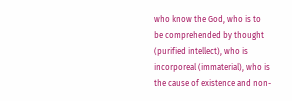who know the God, who is to be comprehended by thought (purified intellect), who is incorporeal (immaterial), who is the cause of existence and non-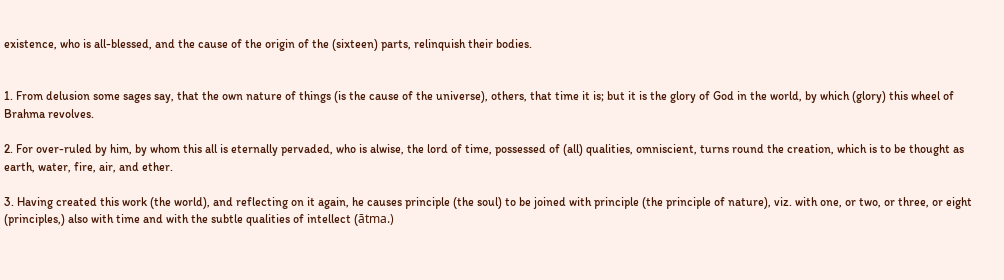existence, who is all-blessed, and the cause of the origin of the (sixteen) parts, relinquish their bodies.


1. From delusion some sages say, that the own nature of things (is the cause of the universe), others, that time it is; but it is the glory of God in the world, by which (glory) this wheel of Brahma revolves.

2. For over-ruled by him, by whom this all is eternally pervaded, who is alwise, the lord of time, possessed of (all) qualities, omniscient, turns round the creation, which is to be thought as earth, water, fire, air, and ether.

3. Having created this work (the world), and reflecting on it again, he causes principle (the soul) to be joined with principle (the principle of nature), viz. with one, or two, or three, or eight (principles,) also with time and with the subtle qualities of intellect (ātma.)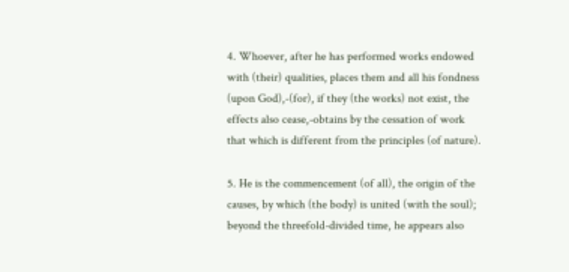4. Whoever, after he has performed works endowed with (their) qualities, places them and all his fondness (upon God),-(for), if they (the works) not exist, the effects also cease,-obtains by the cessation of work that which is different from the principles (of nature).

5. He is the commencement (of all), the origin of the causes, by which (the body) is united (with the soul); beyond the threefold-divided time, he appears also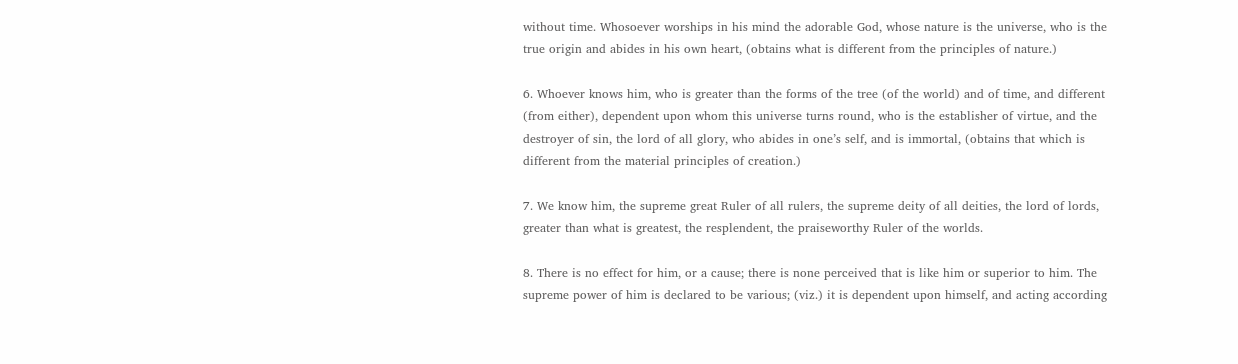without time. Whosoever worships in his mind the adorable God, whose nature is the universe, who is the true origin and abides in his own heart, (obtains what is different from the principles of nature.)

6. Whoever knows him, who is greater than the forms of the tree (of the world) and of time, and different (from either), dependent upon whom this universe turns round, who is the establisher of virtue, and the destroyer of sin, the lord of all glory, who abides in one’s self, and is immortal, (obtains that which is different from the material principles of creation.)

7. We know him, the supreme great Ruler of all rulers, the supreme deity of all deities, the lord of lords, greater than what is greatest, the resplendent, the praiseworthy Ruler of the worlds.

8. There is no effect for him, or a cause; there is none perceived that is like him or superior to him. The supreme power of him is declared to be various; (viz.) it is dependent upon himself, and acting according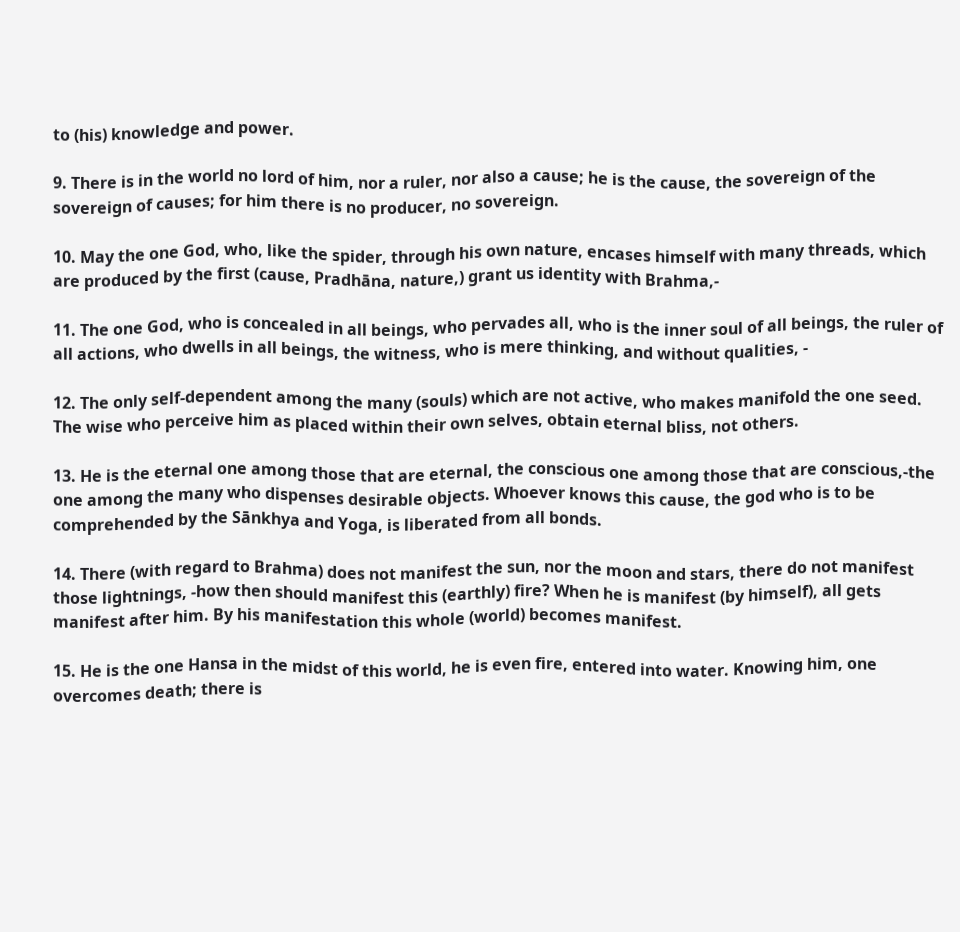to (his) knowledge and power.

9. There is in the world no lord of him, nor a ruler, nor also a cause; he is the cause, the sovereign of the sovereign of causes; for him there is no producer, no sovereign.

10. May the one God, who, like the spider, through his own nature, encases himself with many threads, which are produced by the first (cause, Pradhāna, nature,) grant us identity with Brahma,-

11. The one God, who is concealed in all beings, who pervades all, who is the inner soul of all beings, the ruler of all actions, who dwells in all beings, the witness, who is mere thinking, and without qualities, -

12. The only self-dependent among the many (souls) which are not active, who makes manifold the one seed. The wise who perceive him as placed within their own selves, obtain eternal bliss, not others.

13. He is the eternal one among those that are eternal, the conscious one among those that are conscious,-the one among the many who dispenses desirable objects. Whoever knows this cause, the god who is to be comprehended by the Sānkhya and Yoga, is liberated from all bonds.

14. There (with regard to Brahma) does not manifest the sun, nor the moon and stars, there do not manifest those lightnings, -how then should manifest this (earthly) fire? When he is manifest (by himself), all gets manifest after him. By his manifestation this whole (world) becomes manifest.

15. He is the one Hansa in the midst of this world, he is even fire, entered into water. Knowing him, one overcomes death; there is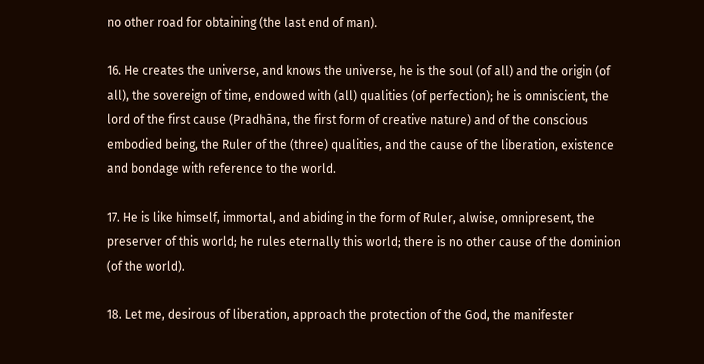no other road for obtaining (the last end of man).

16. He creates the universe, and knows the universe, he is the soul (of all) and the origin (of all), the sovereign of time, endowed with (all) qualities (of perfection); he is omniscient, the lord of the first cause (Pradhāna, the first form of creative nature) and of the conscious embodied being, the Ruler of the (three) qualities, and the cause of the liberation, existence and bondage with reference to the world.

17. He is like himself, immortal, and abiding in the form of Ruler, alwise, omnipresent, the preserver of this world; he rules eternally this world; there is no other cause of the dominion (of the world).

18. Let me, desirous of liberation, approach the protection of the God, the manifester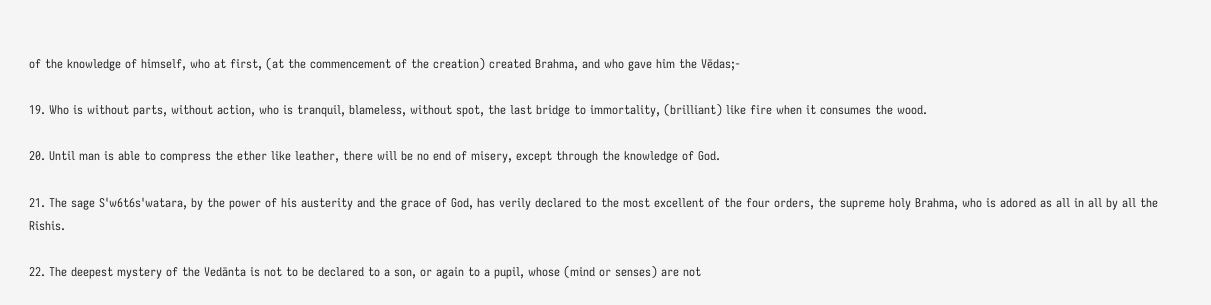of the knowledge of himself, who at first, (at the commencement of the creation) created Brahma, and who gave him the Vēdas;-

19. Who is without parts, without action, who is tranquil, blameless, without spot, the last bridge to immortality, (brilliant) like fire when it consumes the wood.

20. Until man is able to compress the ether like leather, there will be no end of misery, except through the knowledge of God.

21. The sage S'w6t6s'watara, by the power of his austerity and the grace of God, has verily declared to the most excellent of the four orders, the supreme holy Brahma, who is adored as all in all by all the Rishis.

22. The deepest mystery of the Vedānta is not to be declared to a son, or again to a pupil, whose (mind or senses) are not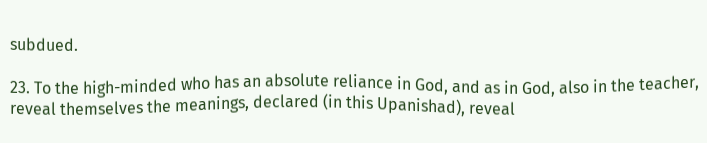subdued.

23. To the high-minded who has an absolute reliance in God, and as in God, also in the teacher, reveal themselves the meanings, declared (in this Upanishad), reveal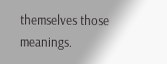themselves those meanings.